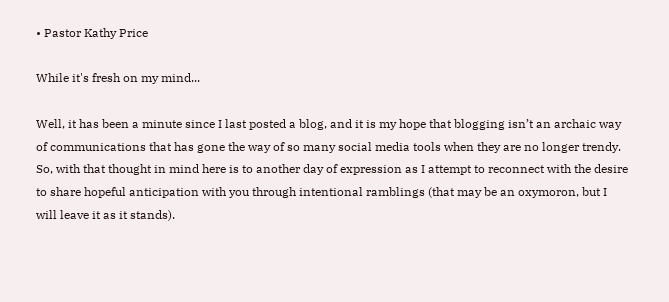• Pastor Kathy Price

While it's fresh on my mind...

Well, it has been a minute since I last posted a blog, and it is my hope that blogging isn’t an archaic way of communications that has gone the way of so many social media tools when they are no longer trendy.  So, with that thought in mind here is to another day of expression as I attempt to reconnect with the desire to share hopeful anticipation with you through intentional ramblings (that may be an oxymoron, but I will leave it as it stands).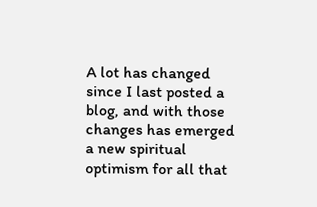A lot has changed since I last posted a blog, and with those changes has emerged a new spiritual optimism for all that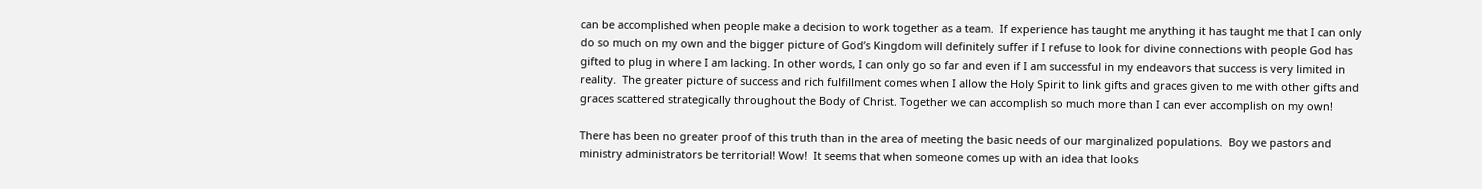can be accomplished when people make a decision to work together as a team.  If experience has taught me anything it has taught me that I can only do so much on my own and the bigger picture of God’s Kingdom will definitely suffer if I refuse to look for divine connections with people God has gifted to plug in where I am lacking. In other words, I can only go so far and even if I am successful in my endeavors that success is very limited in reality.  The greater picture of success and rich fulfillment comes when I allow the Holy Spirit to link gifts and graces given to me with other gifts and graces scattered strategically throughout the Body of Christ. Together we can accomplish so much more than I can ever accomplish on my own!

There has been no greater proof of this truth than in the area of meeting the basic needs of our marginalized populations.  Boy we pastors and ministry administrators be territorial! Wow!  It seems that when someone comes up with an idea that looks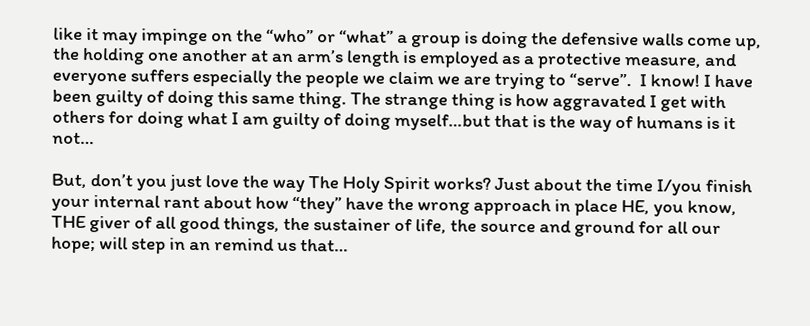like it may impinge on the “who” or “what” a group is doing the defensive walls come up, the holding one another at an arm’s length is employed as a protective measure, and everyone suffers especially the people we claim we are trying to “serve”.  I know! I have been guilty of doing this same thing. The strange thing is how aggravated I get with others for doing what I am guilty of doing myself…but that is the way of humans is it not…

But, don’t you just love the way The Holy Spirit works? Just about the time I/you finish your internal rant about how “they” have the wrong approach in place HE, you know, THE giver of all good things, the sustainer of life, the source and ground for all our hope; will step in an remind us that…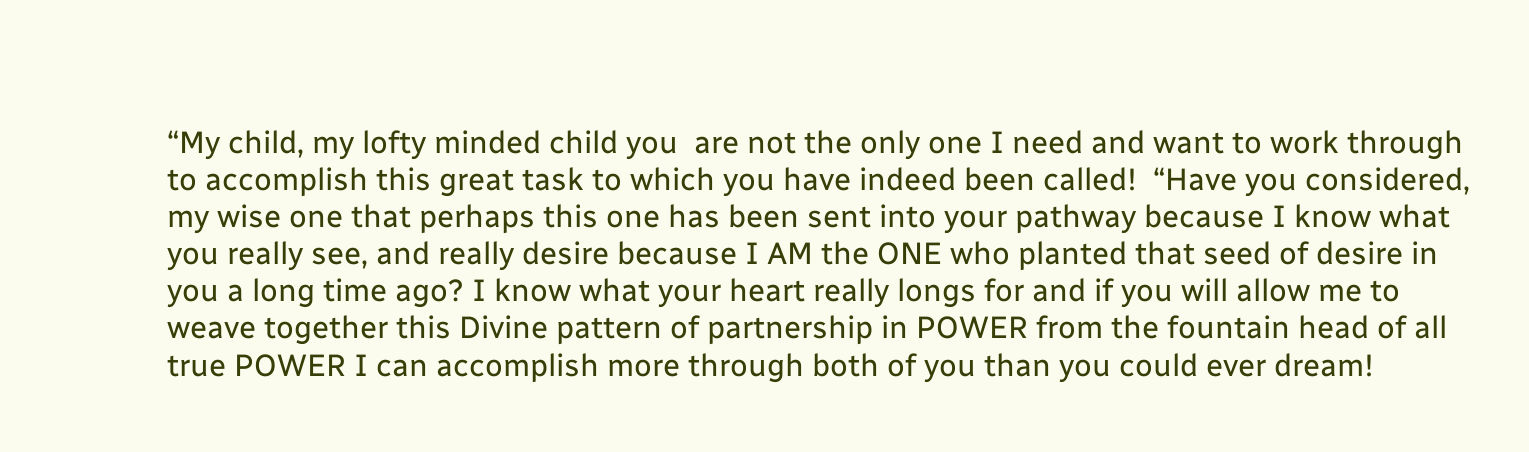“My child, my lofty minded child you  are not the only one I need and want to work through to accomplish this great task to which you have indeed been called!  “Have you considered, my wise one that perhaps this one has been sent into your pathway because I know what you really see, and really desire because I AM the ONE who planted that seed of desire in you a long time ago? I know what your heart really longs for and if you will allow me to weave together this Divine pattern of partnership in POWER from the fountain head of all true POWER I can accomplish more through both of you than you could ever dream!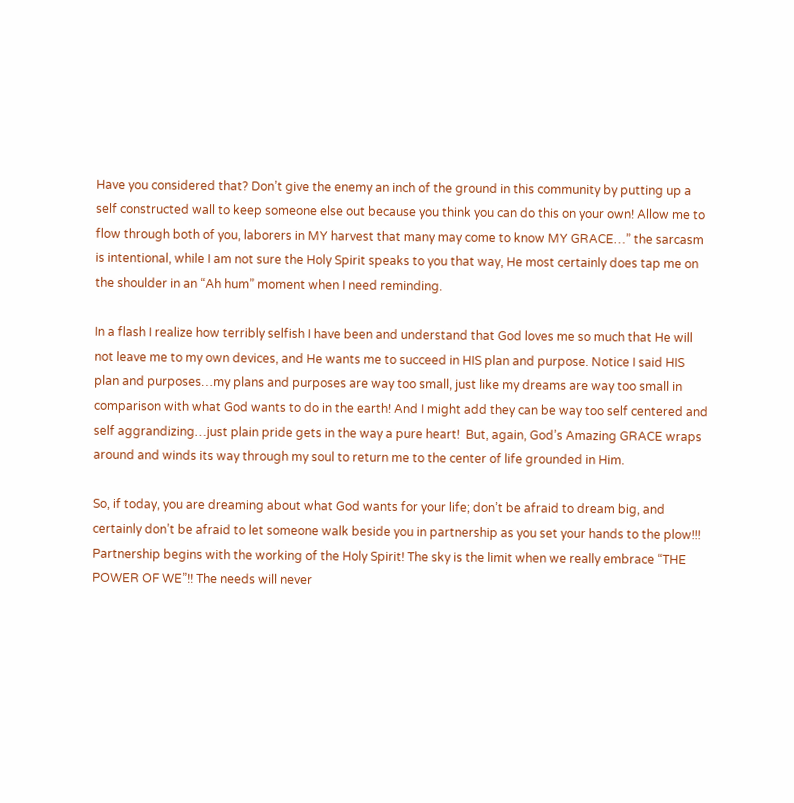Have you considered that? Don’t give the enemy an inch of the ground in this community by putting up a self constructed wall to keep someone else out because you think you can do this on your own! Allow me to flow through both of you, laborers in MY harvest that many may come to know MY GRACE…” the sarcasm is intentional, while I am not sure the Holy Spirit speaks to you that way, He most certainly does tap me on the shoulder in an “Ah hum” moment when I need reminding.

In a flash I realize how terribly selfish I have been and understand that God loves me so much that He will not leave me to my own devices, and He wants me to succeed in HIS plan and purpose. Notice I said HIS plan and purposes…my plans and purposes are way too small, just like my dreams are way too small in comparison with what God wants to do in the earth! And I might add they can be way too self centered and self aggrandizing…just plain pride gets in the way a pure heart!  But, again, God’s Amazing GRACE wraps around and winds its way through my soul to return me to the center of life grounded in Him.

So, if today, you are dreaming about what God wants for your life; don’t be afraid to dream big, and certainly don’t be afraid to let someone walk beside you in partnership as you set your hands to the plow!!! Partnership begins with the working of the Holy Spirit! The sky is the limit when we really embrace “THE POWER OF WE”!! The needs will never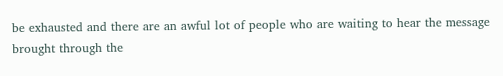be exhausted and there are an awful lot of people who are waiting to hear the message brought through the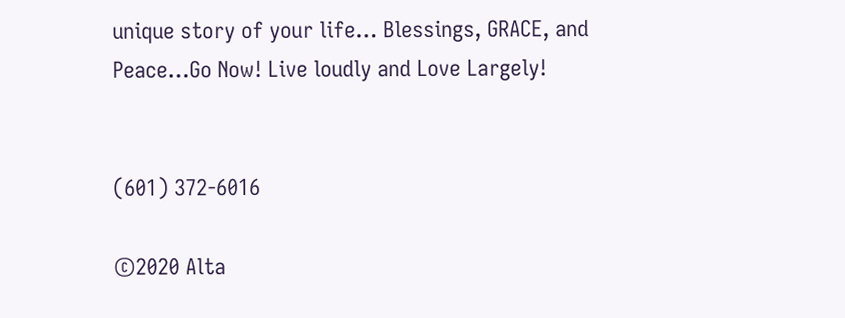unique story of your life… Blessings, GRACE, and Peace…Go Now! Live loudly and Love Largely!


(601) 372-6016

©2020 Alta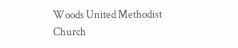Woods United Methodist Church